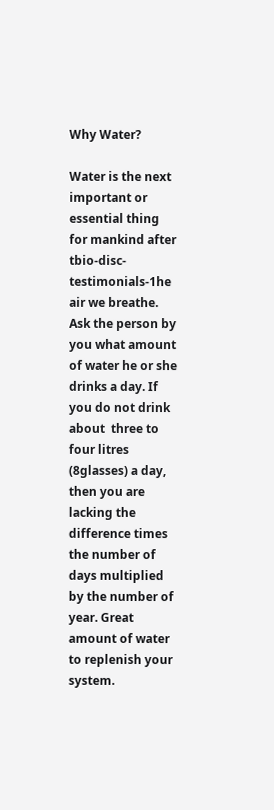Why Water?

Water is the next important or essential thing for mankind after tbio-disc-testimonials-1he air we breathe. Ask the person by  you what amount of water he or she drinks a day. If you do not drink about  three to four litres  (8glasses) a day, then you are lacking the difference times the number of days multiplied by the number of year. Great amount of water to replenish your system.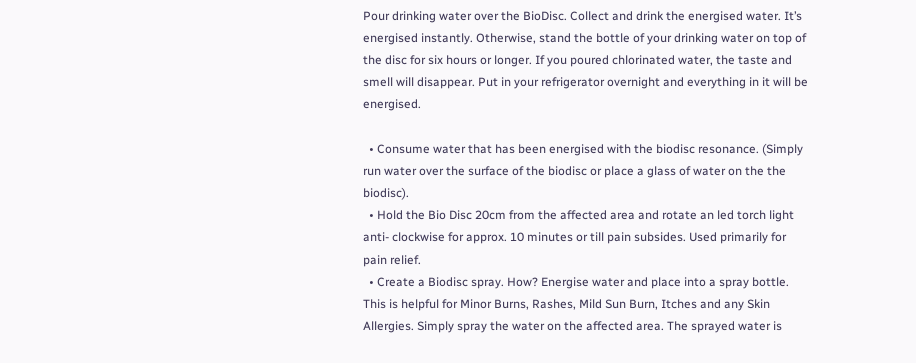Pour drinking water over the BioDisc. Collect and drink the energised water. It’s energised instantly. Otherwise, stand the bottle of your drinking water on top of the disc for six hours or longer. If you poured chlorinated water, the taste and smell will disappear. Put in your refrigerator overnight and everything in it will be energised.

  • Consume water that has been energised with the biodisc resonance. (Simply run water over the surface of the biodisc or place a glass of water on the the biodisc).
  • Hold the Bio Disc 20cm from the affected area and rotate an led torch light anti- clockwise for approx. 10 minutes or till pain subsides. Used primarily for pain relief.
  • Create a Biodisc spray. How? Energise water and place into a spray bottle. This is helpful for Minor Burns, Rashes, Mild Sun Burn, Itches and any Skin Allergies. Simply spray the water on the affected area. The sprayed water is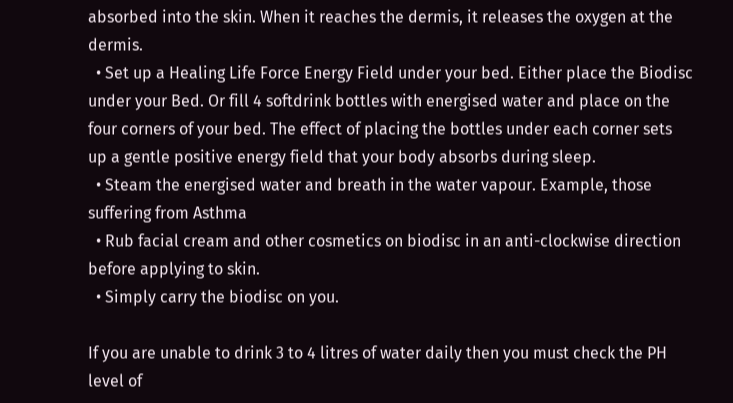absorbed into the skin. When it reaches the dermis, it releases the oxygen at the dermis.
  • Set up a Healing Life Force Energy Field under your bed. Either place the Biodisc under your Bed. Or fill 4 softdrink bottles with energised water and place on the four corners of your bed. The effect of placing the bottles under each corner sets up a gentle positive energy field that your body absorbs during sleep.
  • Steam the energised water and breath in the water vapour. Example, those suffering from Asthma
  • Rub facial cream and other cosmetics on biodisc in an anti-clockwise direction before applying to skin.
  • Simply carry the biodisc on you.

If you are unable to drink 3 to 4 litres of water daily then you must check the PH level of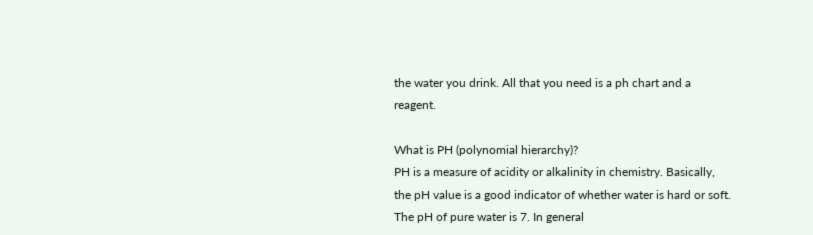the water you drink. All that you need is a ph chart and a reagent.

What is PH (polynomial hierarchy)?
PH is a measure of acidity or alkalinity in chemistry. Basically, the pH value is a good indicator of whether water is hard or soft. The pH of pure water is 7. In general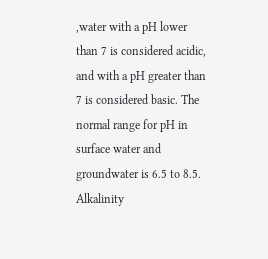,water with a pH lower than 7 is considered acidic, and with a pH greater than 7 is considered basic. The normal range for pH in surface water and groundwater is 6.5 to 8.5.
Alkalinity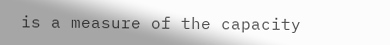is a measure of the capacity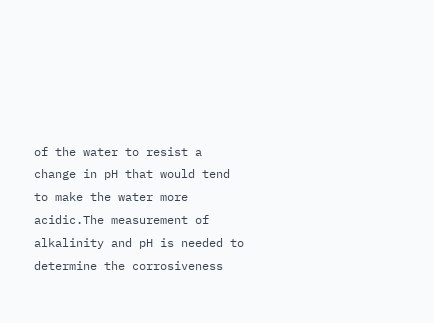of the water to resist a change in pH that would tend to make the water more acidic.The measurement of alkalinity and pH is needed to determine the corrosiveness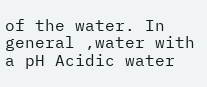of the water. In general ,water with a pH Acidic water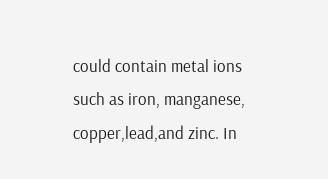could contain metal ions such as iron, manganese, copper,lead,and zinc. In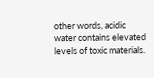other words, acidic water contains elevated levels of toxic materials.